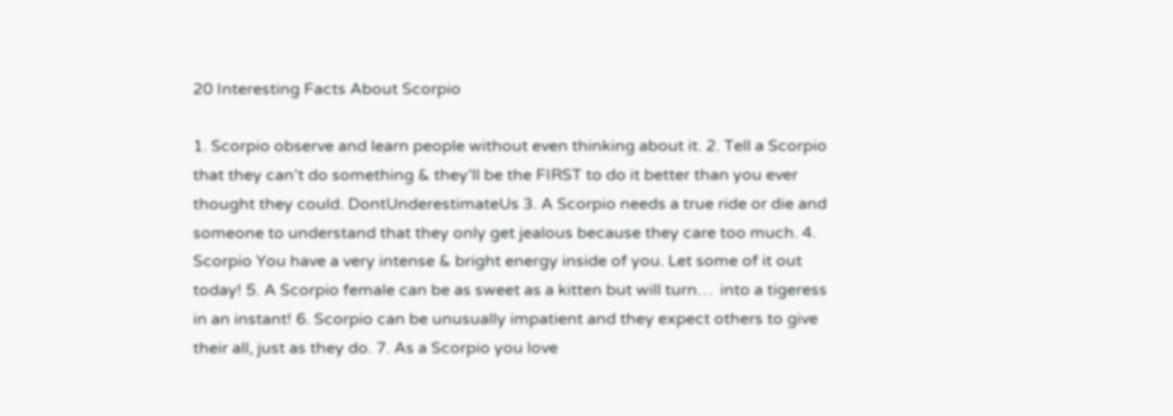20 Interesting Facts About Scorpio

1. Scorpio observe and learn people without even thinking about it. 2. Tell a Scorpio that they can’t do something & they’ll be the FIRST to do it better than you ever thought they could. DontUnderestimateUs 3. A Scorpio needs a true ride or die and someone to understand that they only get jealous because they care too much. 4. Scorpio You have a very intense & bright energy inside of you. Let some of it out today! 5. A Scorpio female can be as sweet as a kitten but will turn…  into a tigeress in an instant! 6. Scorpio can be unusually impatient and they expect others to give their all, just as they do. 7. As a Scorpio you love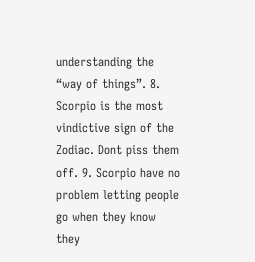understanding the “way of things”. 8. Scorpio is the most vindictive sign of the Zodiac. Dont piss them off. 9. Scorpio have no problem letting people go when they know they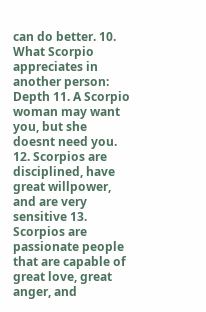can do better. 10. What Scorpio appreciates in another person: Depth 11. A Scorpio woman may want you, but she doesnt need you. 12. Scorpios are disciplined, have great willpower, and are very sensitive 13. Scorpios are passionate people that are capable of great love, great anger, and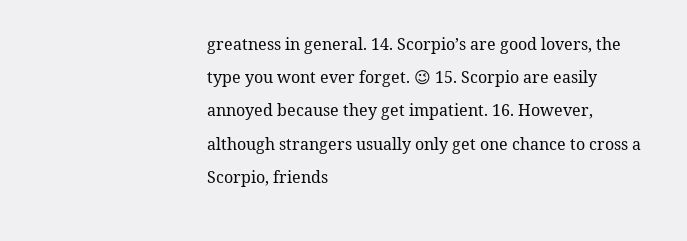greatness in general. 14. Scorpio’s are good lovers, the type you wont ever forget. 😉 15. Scorpio are easily annoyed because they get impatient. 16. However, although strangers usually only get one chance to cross a Scorpio, friends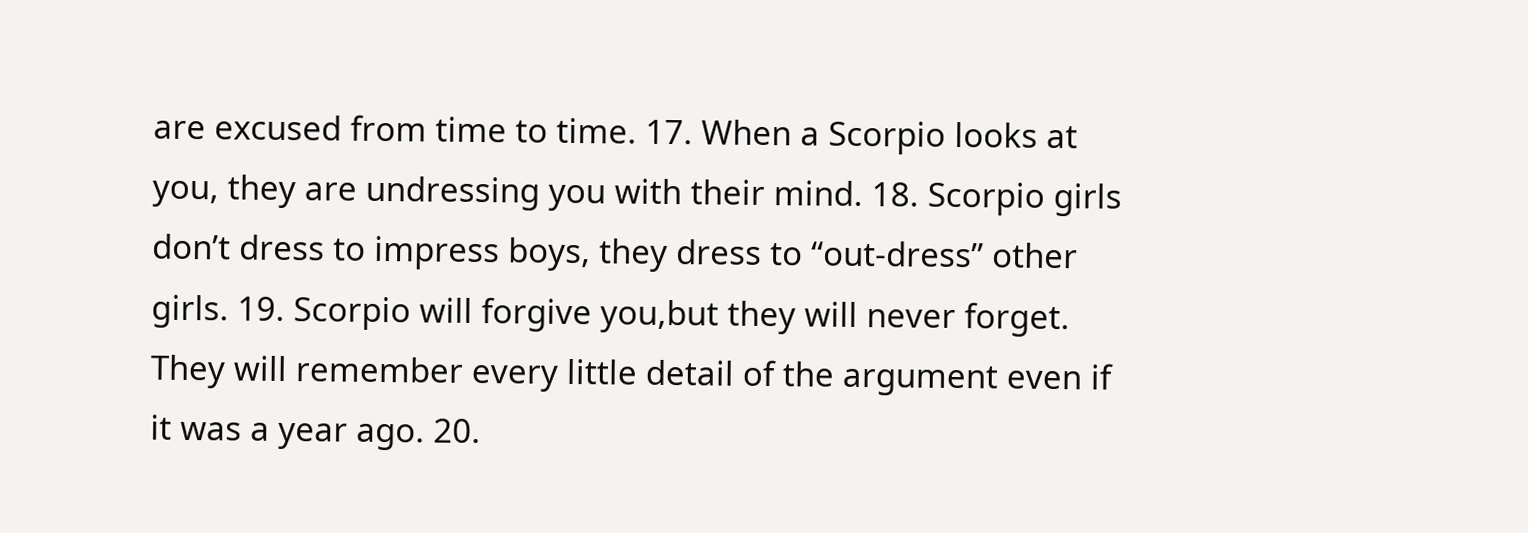are excused from time to time. 17. When a Scorpio looks at you, they are undressing you with their mind. 18. Scorpio girls don’t dress to impress boys, they dress to “out-dress” other girls. 19. Scorpio will forgive you,but they will never forget. They will remember every little detail of the argument even if it was a year ago. 20.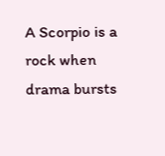A Scorpio is a rock when drama bursts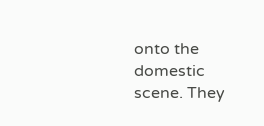onto the domestic scene. They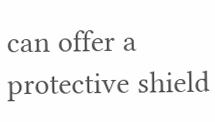can offer a protective shield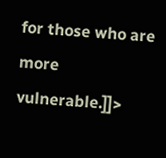for those who are more vulnerable.]]>